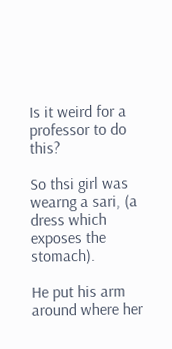Is it weird for a professor to do this?

So thsi girl was wearng a sari, (a dress which exposes the stomach).

He put his arm around where her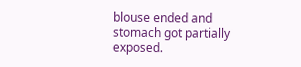blouse ended and stomach got partially exposed.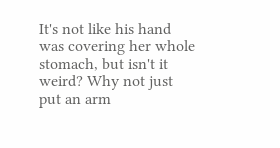It's not like his hand was covering her whole stomach, but isn't it weird? Why not just put an arm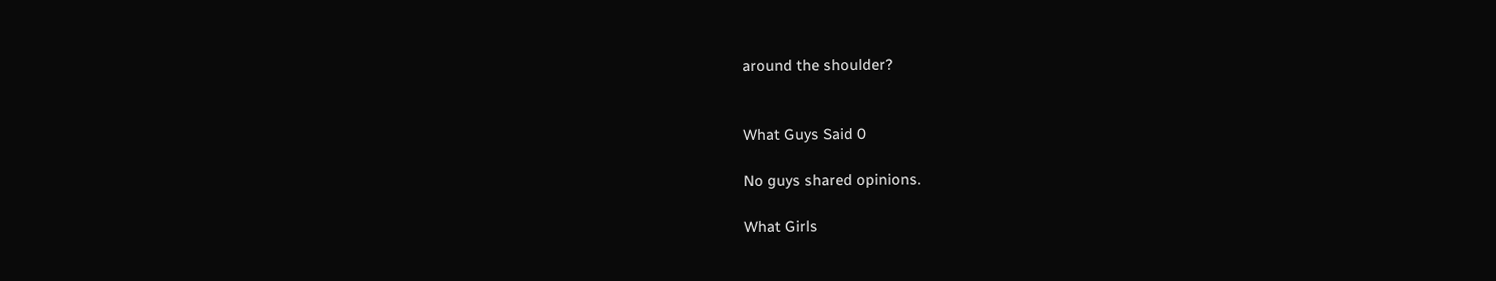around the shoulder?


What Guys Said 0

No guys shared opinions.

What Girls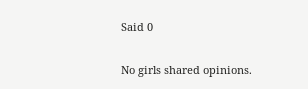Said 0

No girls shared opinions.